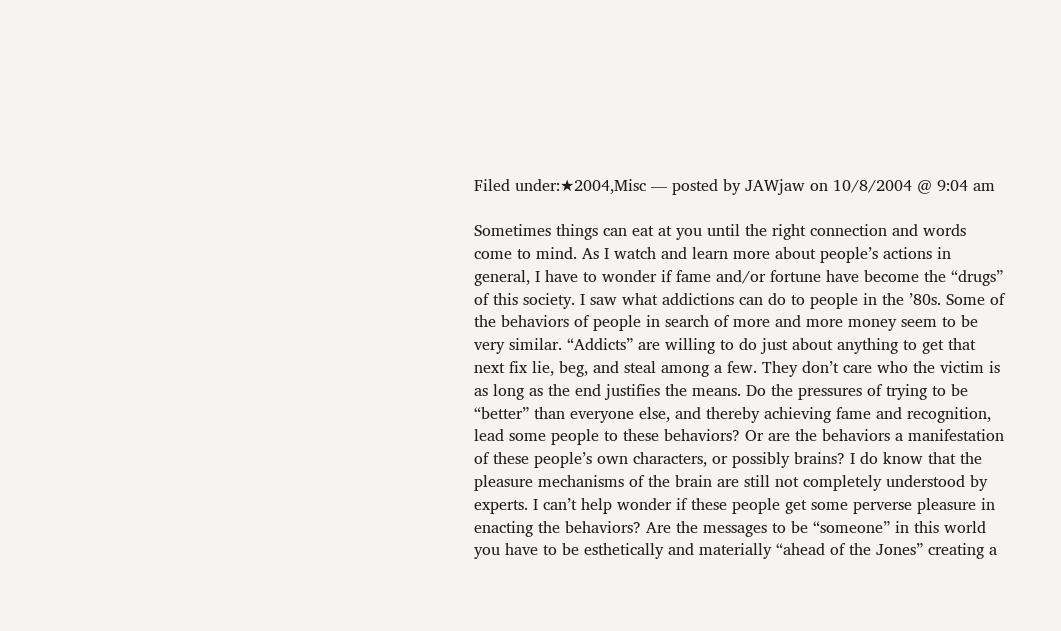Filed under:★2004,Misc — posted by JAWjaw on 10/8/2004 @ 9:04 am

Sometimes things can eat at you until the right connection and words come to mind. As I watch and learn more about people’s actions in general, I have to wonder if fame and/or fortune have become the “drugs” of this society. I saw what addictions can do to people in the ’80s. Some of the behaviors of people in search of more and more money seem to be very similar. “Addicts” are willing to do just about anything to get that next fix lie, beg, and steal among a few. They don’t care who the victim is as long as the end justifies the means. Do the pressures of trying to be “better” than everyone else, and thereby achieving fame and recognition, lead some people to these behaviors? Or are the behaviors a manifestation of these people’s own characters, or possibly brains? I do know that the pleasure mechanisms of the brain are still not completely understood by experts. I can’t help wonder if these people get some perverse pleasure in enacting the behaviors? Are the messages to be “someone” in this world you have to be esthetically and materially “ahead of the Jones” creating a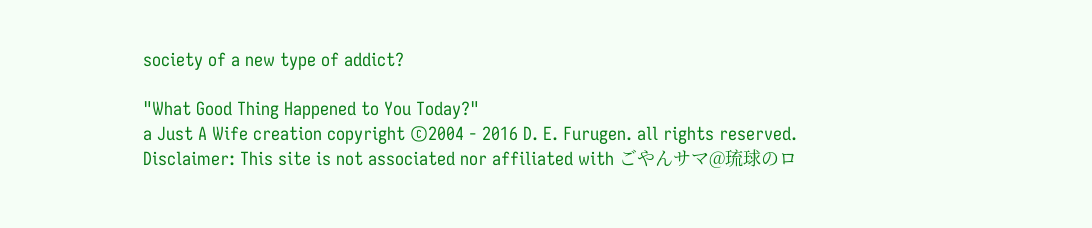society of a new type of addict?

"What Good Thing Happened to You Today?"
a Just A Wife creation copyright ©2004 - 2016 D. E. Furugen. all rights reserved.
Disclaimer: This site is not associated nor affiliated with ごやんサマ@琉球のロ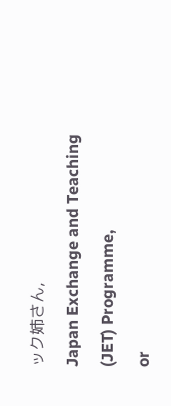ック姉さん,
Japan Exchange and Teaching (JET) Programme,
or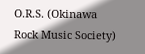O.R.S. (Okinawa Rock Music Society)